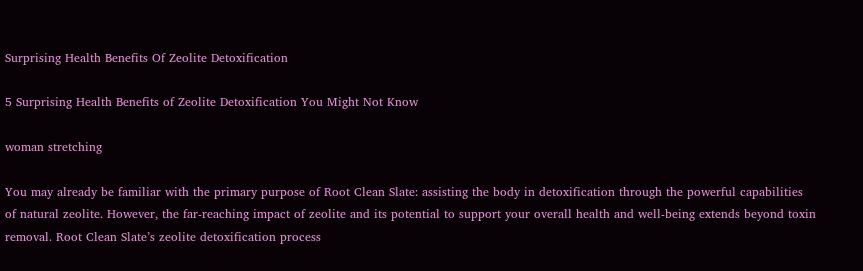Surprising Health Benefits Of Zeolite Detoxification

5 Surprising Health Benefits of Zeolite Detoxification You Might Not Know

woman stretching

You may already be familiar with the primary purpose of Root Clean Slate: assisting the body in detoxification through the powerful capabilities of natural zeolite. However, the far-reaching impact of zeolite and its potential to support your overall health and well-being extends beyond toxin removal. Root Clean Slate’s zeolite detoxification process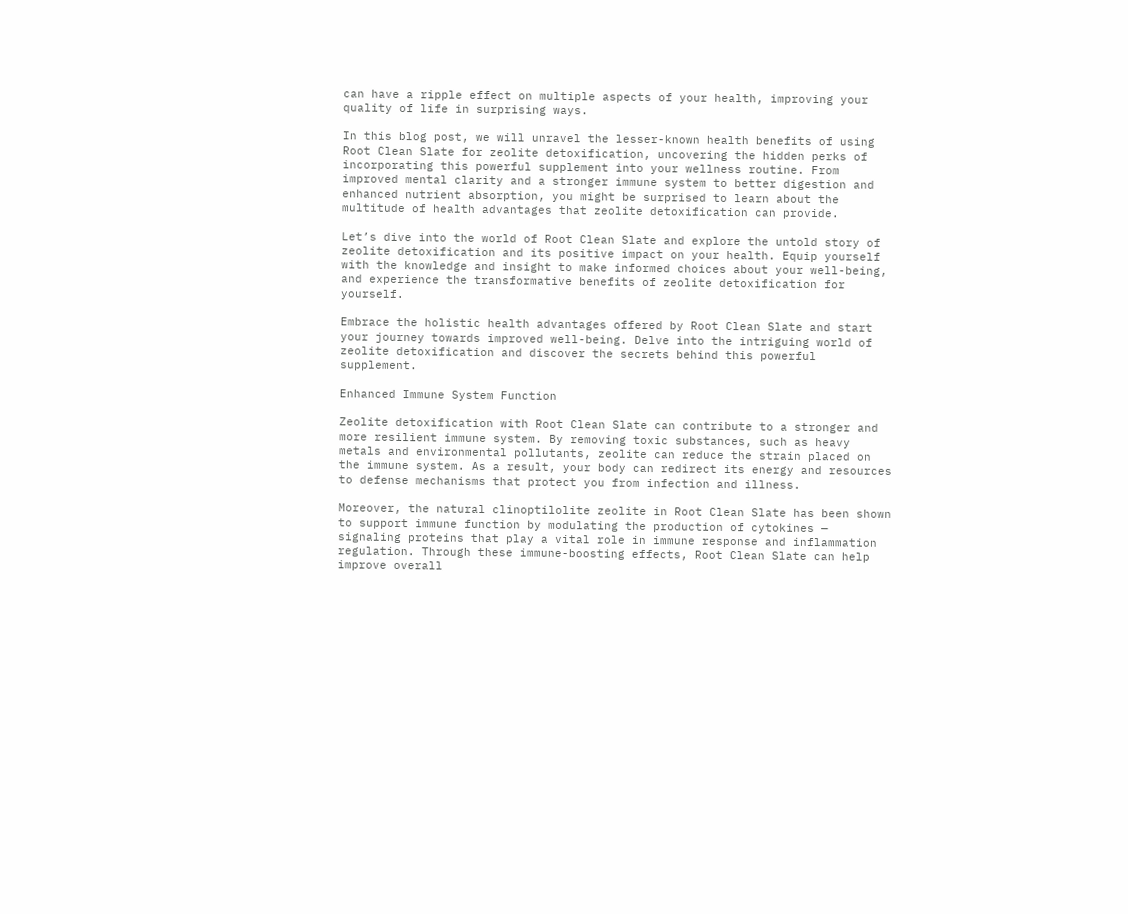can have a ripple effect on multiple aspects of your health, improving your quality of life in surprising ways.

In this blog post, we will unravel the lesser-known health benefits of using Root Clean Slate for zeolite detoxification, uncovering the hidden perks of incorporating this powerful supplement into your wellness routine. From improved mental clarity and a stronger immune system to better digestion and enhanced nutrient absorption, you might be surprised to learn about the multitude of health advantages that zeolite detoxification can provide.

Let’s dive into the world of Root Clean Slate and explore the untold story of zeolite detoxification and its positive impact on your health. Equip yourself with the knowledge and insight to make informed choices about your well-being, and experience the transformative benefits of zeolite detoxification for yourself.

Embrace the holistic health advantages offered by Root Clean Slate and start your journey towards improved well-being. Delve into the intriguing world of zeolite detoxification and discover the secrets behind this powerful supplement.

Enhanced Immune System Function

Zeolite detoxification with Root Clean Slate can contribute to a stronger and more resilient immune system. By removing toxic substances, such as heavy metals and environmental pollutants, zeolite can reduce the strain placed on the immune system. As a result, your body can redirect its energy and resources to defense mechanisms that protect you from infection and illness.

Moreover, the natural clinoptilolite zeolite in Root Clean Slate has been shown to support immune function by modulating the production of cytokines — signaling proteins that play a vital role in immune response and inflammation regulation. Through these immune-boosting effects, Root Clean Slate can help improve overall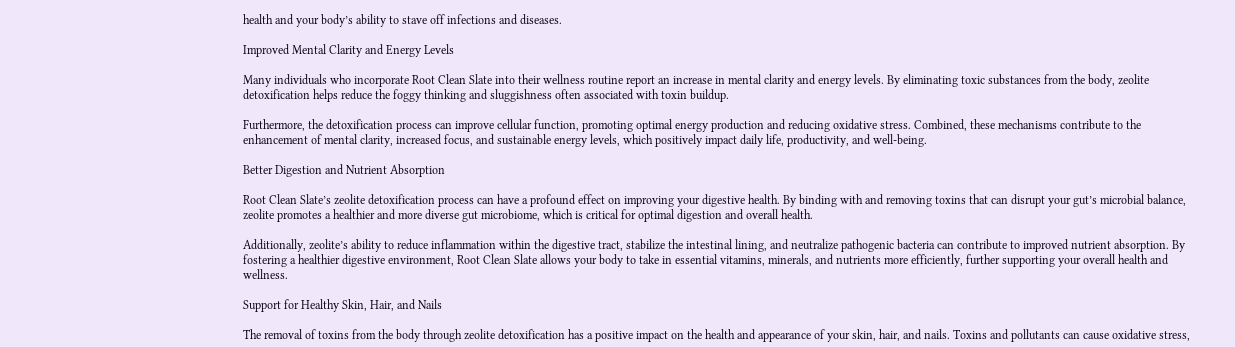health and your body’s ability to stave off infections and diseases.

Improved Mental Clarity and Energy Levels

Many individuals who incorporate Root Clean Slate into their wellness routine report an increase in mental clarity and energy levels. By eliminating toxic substances from the body, zeolite detoxification helps reduce the foggy thinking and sluggishness often associated with toxin buildup.

Furthermore, the detoxification process can improve cellular function, promoting optimal energy production and reducing oxidative stress. Combined, these mechanisms contribute to the enhancement of mental clarity, increased focus, and sustainable energy levels, which positively impact daily life, productivity, and well-being.

Better Digestion and Nutrient Absorption

Root Clean Slate’s zeolite detoxification process can have a profound effect on improving your digestive health. By binding with and removing toxins that can disrupt your gut’s microbial balance, zeolite promotes a healthier and more diverse gut microbiome, which is critical for optimal digestion and overall health.

Additionally, zeolite’s ability to reduce inflammation within the digestive tract, stabilize the intestinal lining, and neutralize pathogenic bacteria can contribute to improved nutrient absorption. By fostering a healthier digestive environment, Root Clean Slate allows your body to take in essential vitamins, minerals, and nutrients more efficiently, further supporting your overall health and wellness.

Support for Healthy Skin, Hair, and Nails

The removal of toxins from the body through zeolite detoxification has a positive impact on the health and appearance of your skin, hair, and nails. Toxins and pollutants can cause oxidative stress,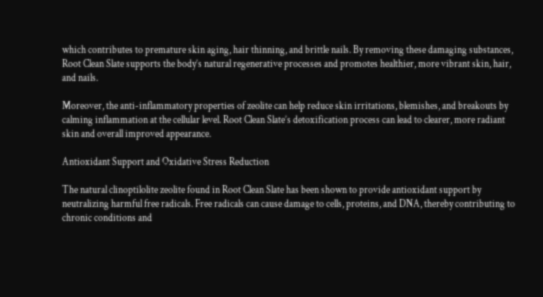which contributes to premature skin aging, hair thinning, and brittle nails. By removing these damaging substances, Root Clean Slate supports the body’s natural regenerative processes and promotes healthier, more vibrant skin, hair, and nails.

Moreover, the anti-inflammatory properties of zeolite can help reduce skin irritations, blemishes, and breakouts by calming inflammation at the cellular level. Root Clean Slate’s detoxification process can lead to clearer, more radiant skin and overall improved appearance.

Antioxidant Support and Oxidative Stress Reduction

The natural clinoptilolite zeolite found in Root Clean Slate has been shown to provide antioxidant support by neutralizing harmful free radicals. Free radicals can cause damage to cells, proteins, and DNA, thereby contributing to chronic conditions and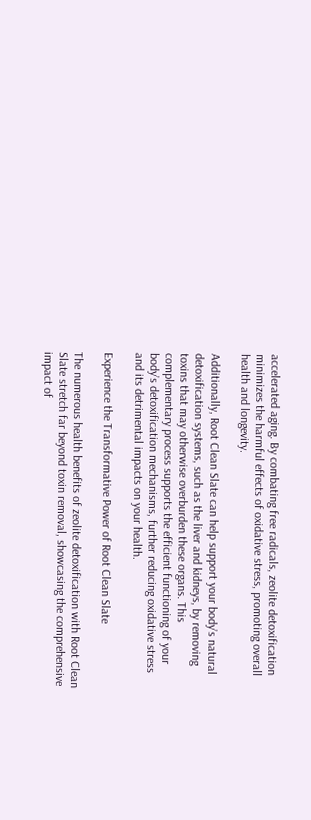accelerated aging. By combating free radicals, zeolite detoxification minimizes the harmful effects of oxidative stress, promoting overall health and longevity.

Additionally, Root Clean Slate can help support your body’s natural detoxification systems, such as the liver and kidneys, by removing toxins that may otherwise overburden these organs. This complementary process supports the efficient functioning of your body’s detoxification mechanisms, further reducing oxidative stress and its detrimental impacts on your health.

Experience the Transformative Power of Root Clean Slate

The numerous health benefits of zeolite detoxification with Root Clean Slate stretch far beyond toxin removal, showcasing the comprehensive impact of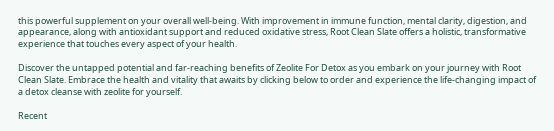this powerful supplement on your overall well-being. With improvement in immune function, mental clarity, digestion, and appearance, along with antioxidant support and reduced oxidative stress, Root Clean Slate offers a holistic, transformative experience that touches every aspect of your health.

Discover the untapped potential and far-reaching benefits of Zeolite For Detox as you embark on your journey with Root Clean Slate. Embrace the health and vitality that awaits by clicking below to order and experience the life-changing impact of a detox cleanse with zeolite for yourself.

Recent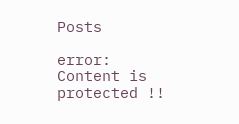Posts

error: Content is protected !!